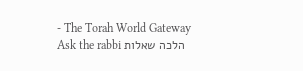- The Torah World Gateway
Ask the rabbi הלכה שאלות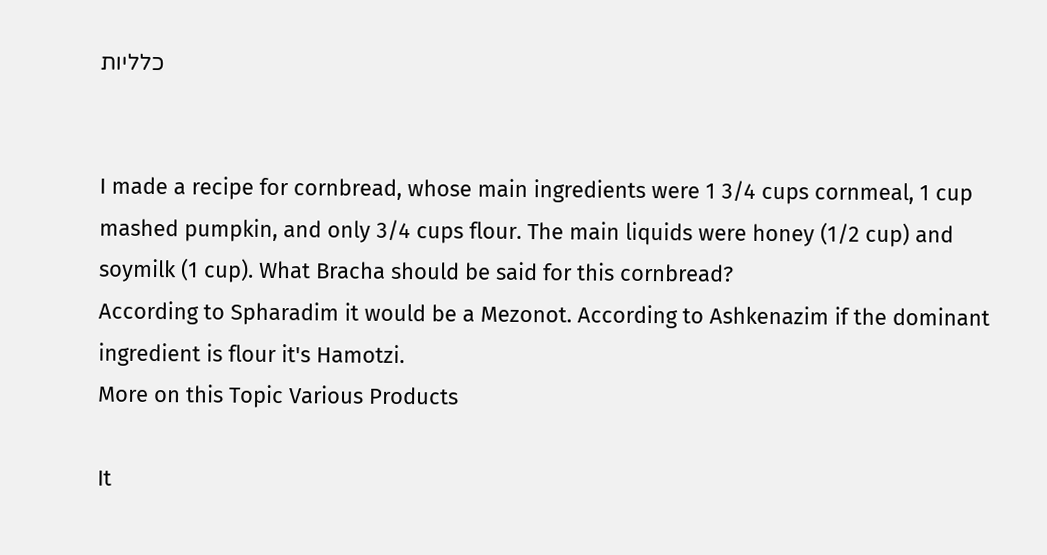כלליות


I made a recipe for cornbread, whose main ingredients were 1 3/4 cups cornmeal, 1 cup mashed pumpkin, and only 3/4 cups flour. The main liquids were honey (1/2 cup) and soymilk (1 cup). What Bracha should be said for this cornbread?
According to Spharadim it would be a Mezonot. According to Ashkenazim if the dominant ingredient is flour it's Hamotzi.
More on this Topic Various Products

It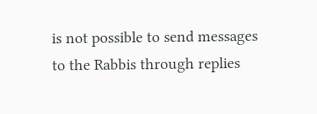is not possible to send messages to the Rabbis through replies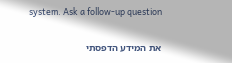system. Ask a follow-up question

את המידע הדפסתי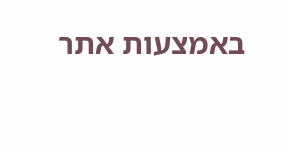באמצעות אתר